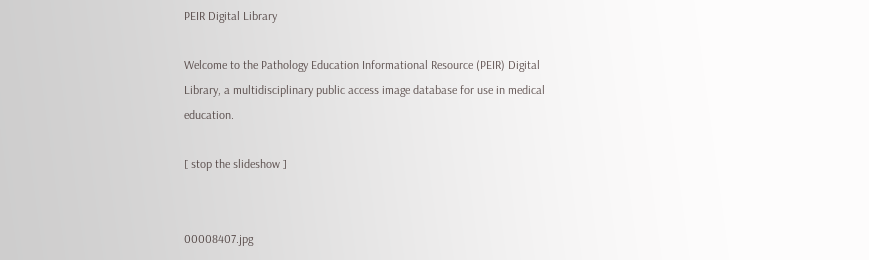PEIR Digital Library

Welcome to the Pathology Education Informational Resource (PEIR) Digital Library, a multidisciplinary public access image database for use in medical education.

[ stop the slideshow ]


00008407.jpg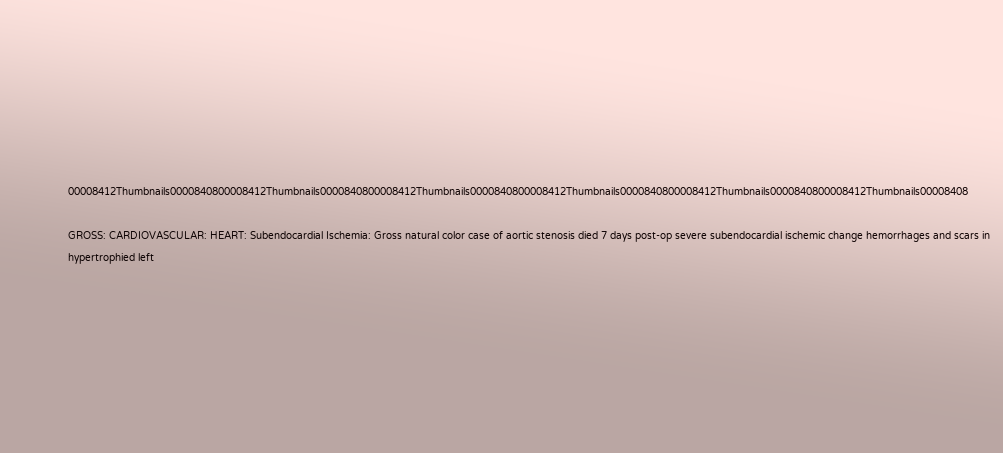00008412Thumbnails0000840800008412Thumbnails0000840800008412Thumbnails0000840800008412Thumbnails0000840800008412Thumbnails0000840800008412Thumbnails00008408

GROSS: CARDIOVASCULAR: HEART: Subendocardial Ischemia: Gross natural color case of aortic stenosis died 7 days post-op severe subendocardial ischemic change hemorrhages and scars in hypertrophied left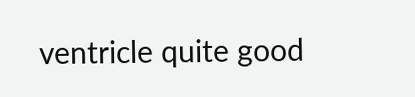ventricle quite good